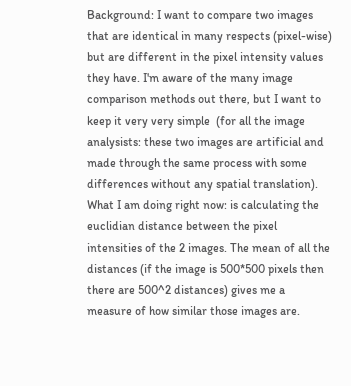Background: I want to compare two images that are identical in many respects (pixel-wise) but are different in the pixel intensity values they have. I'm aware of the many image comparison methods out there, but I want to keep it very very simple  (for all the image analysists: these two images are artificial and made through the same process with some differences without any spatial translation).
What I am doing right now: is calculating the euclidian distance between the pixel intensities of the 2 images. The mean of all the distances (if the image is 500*500 pixels then there are 500^2 distances) gives me a measure of how similar those images are.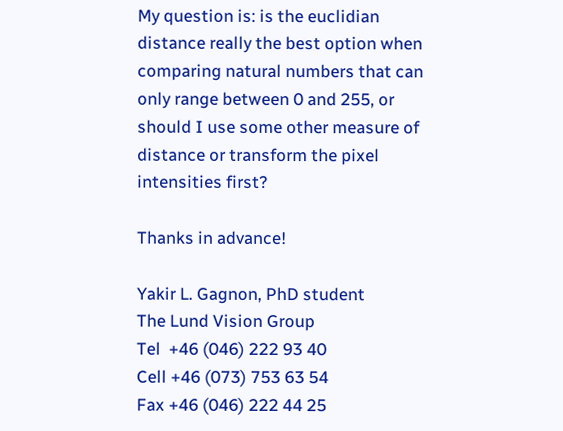My question is: is the euclidian distance really the best option when comparing natural numbers that can only range between 0 and 255, or should I use some other measure of distance or transform the pixel intensities first?

Thanks in advance!

Yakir L. Gagnon, PhD student
The Lund Vision Group
Tel  +46 (046) 222 93 40
Cell +46 (073) 753 63 54
Fax +46 (046) 222 44 25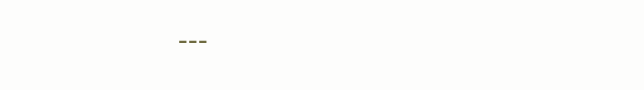---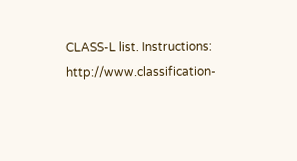CLASS-L list. Instructions: http://www.classification-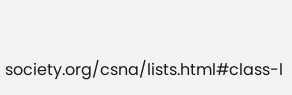society.org/csna/lists.html#class-l